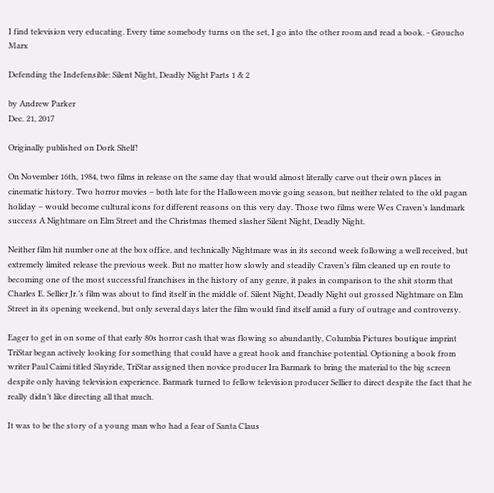I find television very educating. Every time somebody turns on the set, I go into the other room and read a book. - Groucho Marx

Defending the Indefensible: Silent Night, Deadly Night Parts 1 & 2

by Andrew Parker
Dec. 21, 2017

Originally published on Dork Shelf!

On November 16th, 1984, two films in release on the same day that would almost literally carve out their own places in cinematic history. Two horror movies – both late for the Halloween movie going season, but neither related to the old pagan holiday – would become cultural icons for different reasons on this very day. Those two films were Wes Craven’s landmark success A Nightmare on Elm Street and the Christmas themed slasher Silent Night, Deadly Night.

Neither film hit number one at the box office, and technically Nightmare was in its second week following a well received, but extremely limited release the previous week. But no matter how slowly and steadily Craven’s film cleaned up en route to becoming one of the most successful franchises in the history of any genre, it pales in comparison to the shit storm that Charles E. Sellier Jr.’s film was about to find itself in the middle of. Silent Night, Deadly Night out grossed Nightmare on Elm Street in its opening weekend, but only several days later the film would find itself amid a fury of outrage and controversy.

Eager to get in on some of that early 80s horror cash that was flowing so abundantly, Columbia Pictures boutique imprint TriStar began actively looking for something that could have a great hook and franchise potential. Optioning a book from writer Paul Caimi titled Slayride, TriStar assigned then novice producer Ira Barmark to bring the material to the big screen despite only having television experience. Barmark turned to fellow television producer Sellier to direct despite the fact that he really didn’t like directing all that much.

It was to be the story of a young man who had a fear of Santa Claus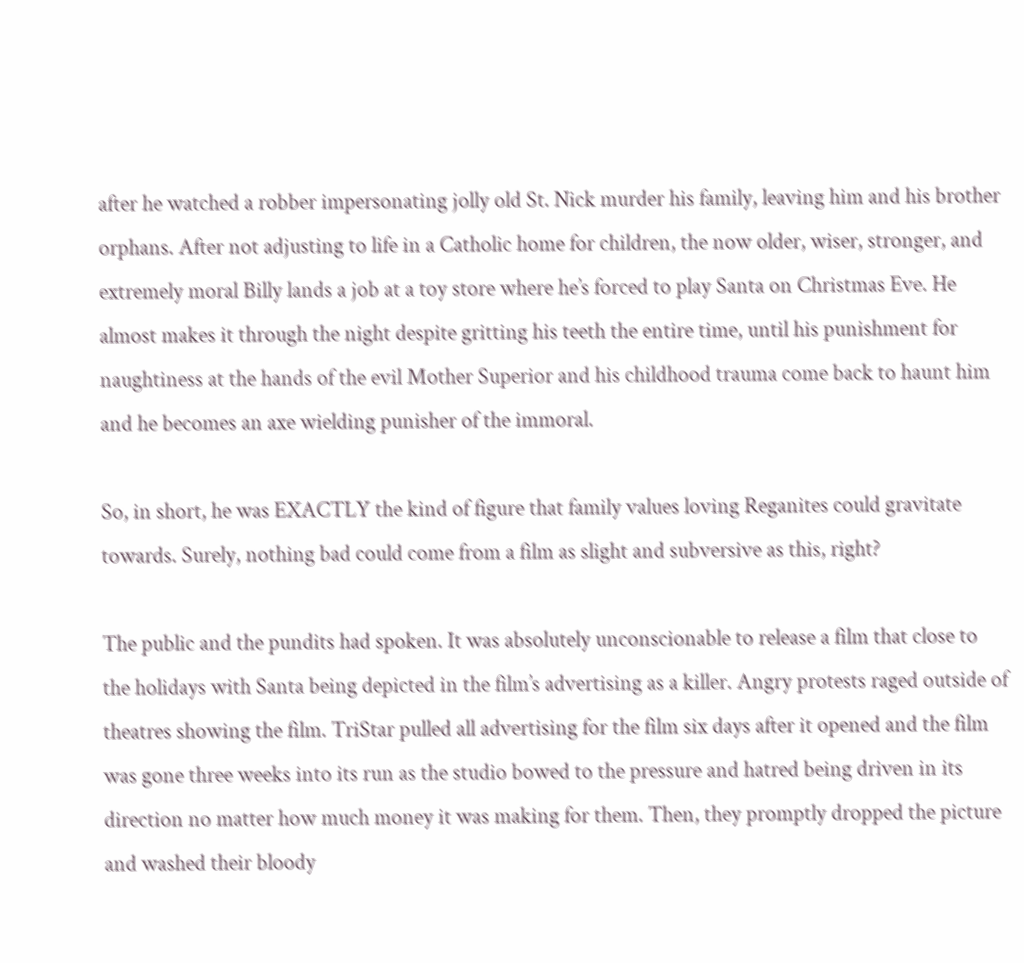after he watched a robber impersonating jolly old St. Nick murder his family, leaving him and his brother orphans. After not adjusting to life in a Catholic home for children, the now older, wiser, stronger, and extremely moral Billy lands a job at a toy store where he’s forced to play Santa on Christmas Eve. He almost makes it through the night despite gritting his teeth the entire time, until his punishment for naughtiness at the hands of the evil Mother Superior and his childhood trauma come back to haunt him and he becomes an axe wielding punisher of the immoral.

So, in short, he was EXACTLY the kind of figure that family values loving Reganites could gravitate towards. Surely, nothing bad could come from a film as slight and subversive as this, right?

The public and the pundits had spoken. It was absolutely unconscionable to release a film that close to the holidays with Santa being depicted in the film’s advertising as a killer. Angry protests raged outside of theatres showing the film. TriStar pulled all advertising for the film six days after it opened and the film was gone three weeks into its run as the studio bowed to the pressure and hatred being driven in its direction no matter how much money it was making for them. Then, they promptly dropped the picture and washed their bloody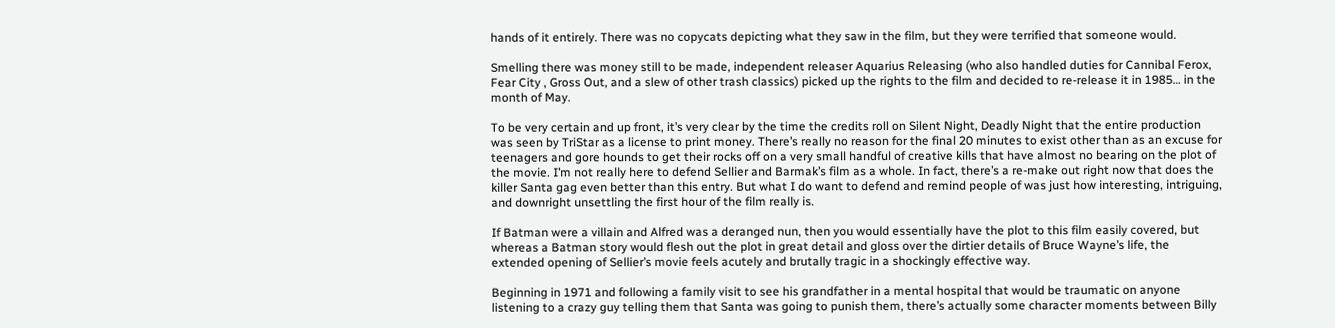hands of it entirely. There was no copycats depicting what they saw in the film, but they were terrified that someone would.

Smelling there was money still to be made, independent releaser Aquarius Releasing (who also handled duties for Cannibal Ferox, Fear City , Gross Out, and a slew of other trash classics) picked up the rights to the film and decided to re-release it in 1985… in the month of May.

To be very certain and up front, it’s very clear by the time the credits roll on Silent Night, Deadly Night that the entire production was seen by TriStar as a license to print money. There’s really no reason for the final 20 minutes to exist other than as an excuse for teenagers and gore hounds to get their rocks off on a very small handful of creative kills that have almost no bearing on the plot of the movie. I’m not really here to defend Sellier and Barmak’s film as a whole. In fact, there’s a re-make out right now that does the killer Santa gag even better than this entry. But what I do want to defend and remind people of was just how interesting, intriguing, and downright unsettling the first hour of the film really is.

If Batman were a villain and Alfred was a deranged nun, then you would essentially have the plot to this film easily covered, but whereas a Batman story would flesh out the plot in great detail and gloss over the dirtier details of Bruce Wayne’s life, the extended opening of Sellier’s movie feels acutely and brutally tragic in a shockingly effective way.

Beginning in 1971 and following a family visit to see his grandfather in a mental hospital that would be traumatic on anyone listening to a crazy guy telling them that Santa was going to punish them, there’s actually some character moments between Billy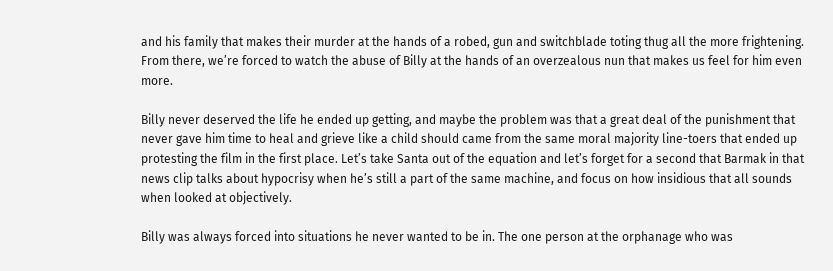and his family that makes their murder at the hands of a robed, gun and switchblade toting thug all the more frightening. From there, we’re forced to watch the abuse of Billy at the hands of an overzealous nun that makes us feel for him even more.

Billy never deserved the life he ended up getting, and maybe the problem was that a great deal of the punishment that never gave him time to heal and grieve like a child should came from the same moral majority line-toers that ended up protesting the film in the first place. Let’s take Santa out of the equation and let’s forget for a second that Barmak in that news clip talks about hypocrisy when he’s still a part of the same machine, and focus on how insidious that all sounds when looked at objectively.

Billy was always forced into situations he never wanted to be in. The one person at the orphanage who was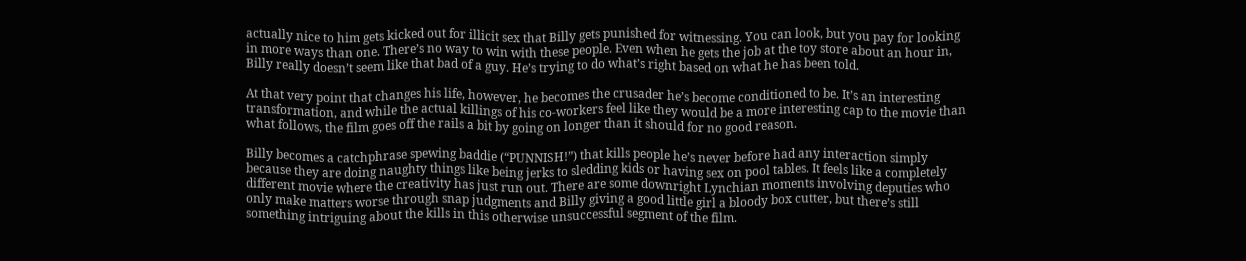actually nice to him gets kicked out for illicit sex that Billy gets punished for witnessing. You can look, but you pay for looking in more ways than one. There’s no way to win with these people. Even when he gets the job at the toy store about an hour in, Billy really doesn’t seem like that bad of a guy. He’s trying to do what’s right based on what he has been told.

At that very point that changes his life, however, he becomes the crusader he’s become conditioned to be. It’s an interesting transformation, and while the actual killings of his co-workers feel like they would be a more interesting cap to the movie than what follows, the film goes off the rails a bit by going on longer than it should for no good reason.

Billy becomes a catchphrase spewing baddie (“PUNNISH!”) that kills people he’s never before had any interaction simply because they are doing naughty things like being jerks to sledding kids or having sex on pool tables. It feels like a completely different movie where the creativity has just run out. There are some downright Lynchian moments involving deputies who only make matters worse through snap judgments and Billy giving a good little girl a bloody box cutter, but there’s still something intriguing about the kills in this otherwise unsuccessful segment of the film.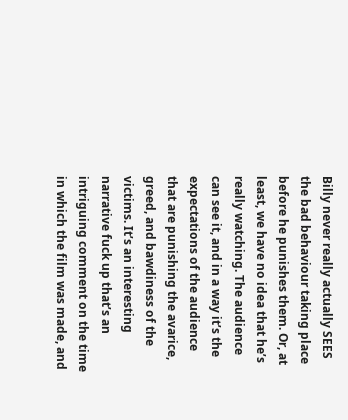Billy never really actually SEES the bad behaviour taking place before he punishes them. Or, at least, we have no idea that he’s really watching. The audience can see it, and in a way it’s the expectations of the audience that are punishing the avarice, greed, and bawdiness of the victims. It’s an interesting narrative fuck up that’s an intriguing comment on the time in which the film was made, and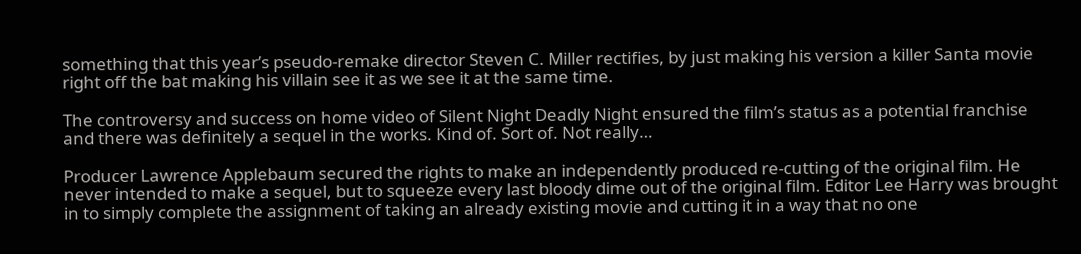something that this year’s pseudo-remake director Steven C. Miller rectifies, by just making his version a killer Santa movie right off the bat making his villain see it as we see it at the same time.

The controversy and success on home video of Silent Night Deadly Night ensured the film’s status as a potential franchise and there was definitely a sequel in the works. Kind of. Sort of. Not really…

Producer Lawrence Applebaum secured the rights to make an independently produced re-cutting of the original film. He never intended to make a sequel, but to squeeze every last bloody dime out of the original film. Editor Lee Harry was brought in to simply complete the assignment of taking an already existing movie and cutting it in a way that no one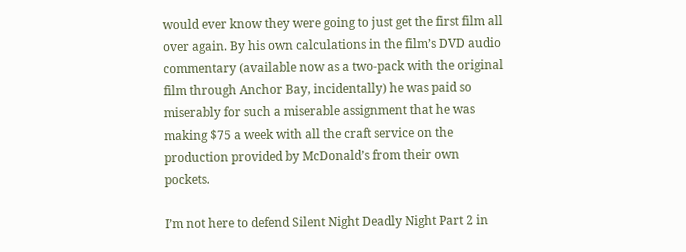would ever know they were going to just get the first film all over again. By his own calculations in the film’s DVD audio commentary (available now as a two-pack with the original film through Anchor Bay, incidentally) he was paid so miserably for such a miserable assignment that he was making $75 a week with all the craft service on the production provided by McDonald’s from their own pockets.

I’m not here to defend Silent Night Deadly Night Part 2 in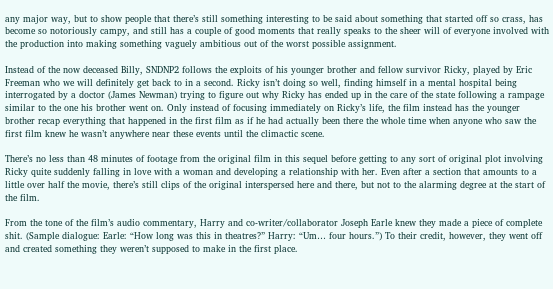any major way, but to show people that there’s still something interesting to be said about something that started off so crass, has become so notoriously campy, and still has a couple of good moments that really speaks to the sheer will of everyone involved with the production into making something vaguely ambitious out of the worst possible assignment.

Instead of the now deceased Billy, SNDNP2 follows the exploits of his younger brother and fellow survivor Ricky, played by Eric Freeman who we will definitely get back to in a second. Ricky isn’t doing so well, finding himself in a mental hospital being interrogated by a doctor (James Newman) trying to figure out why Ricky has ended up in the care of the state following a rampage similar to the one his brother went on. Only instead of focusing immediately on Ricky’s life, the film instead has the younger brother recap everything that happened in the first film as if he had actually been there the whole time when anyone who saw the first film knew he wasn’t anywhere near these events until the climactic scene.

There’s no less than 48 minutes of footage from the original film in this sequel before getting to any sort of original plot involving Ricky quite suddenly falling in love with a woman and developing a relationship with her. Even after a section that amounts to a little over half the movie, there’s still clips of the original interspersed here and there, but not to the alarming degree at the start of the film.

From the tone of the film’s audio commentary, Harry and co-writer/collaborator Joseph Earle knew they made a piece of complete shit. (Sample dialogue: Earle: “How long was this in theatres?” Harry: “Um… four hours.”) To their credit, however, they went off and created something they weren’t supposed to make in the first place.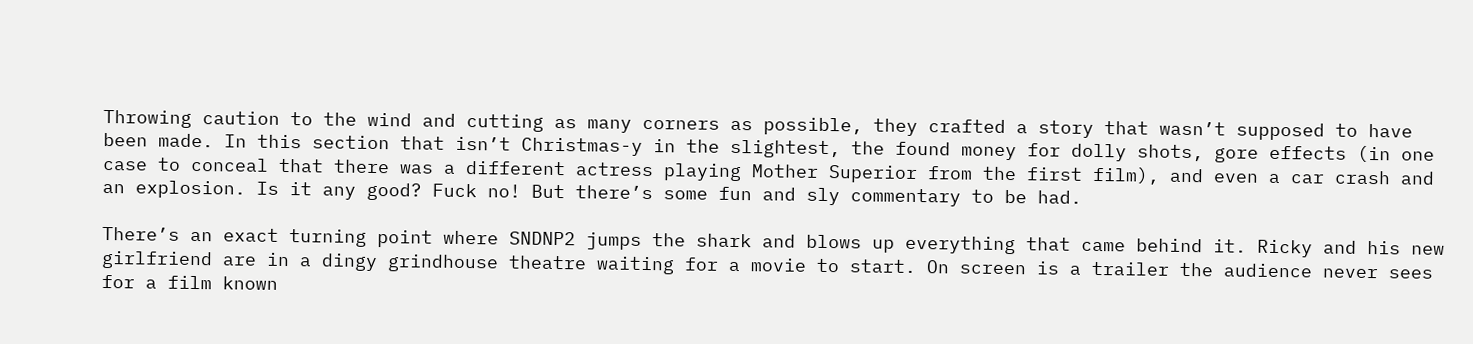Throwing caution to the wind and cutting as many corners as possible, they crafted a story that wasn’t supposed to have been made. In this section that isn’t Christmas-y in the slightest, the found money for dolly shots, gore effects (in one case to conceal that there was a different actress playing Mother Superior from the first film), and even a car crash and an explosion. Is it any good? Fuck no! But there’s some fun and sly commentary to be had.

There’s an exact turning point where SNDNP2 jumps the shark and blows up everything that came behind it. Ricky and his new girlfriend are in a dingy grindhouse theatre waiting for a movie to start. On screen is a trailer the audience never sees for a film known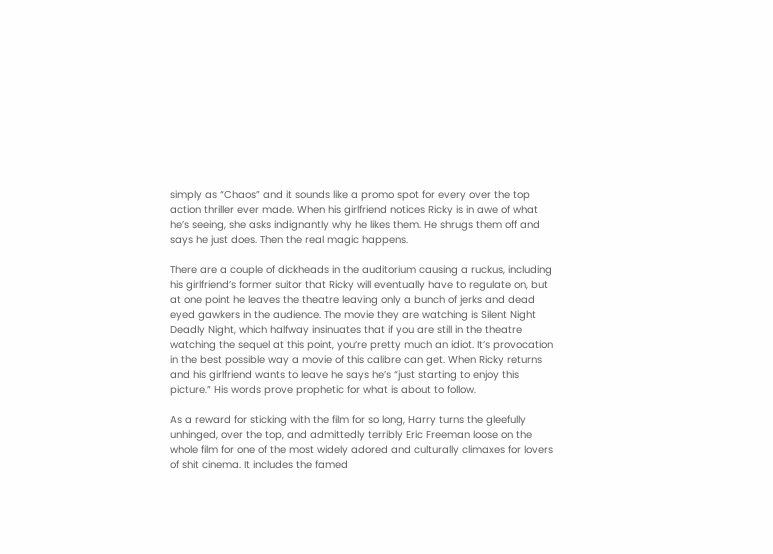simply as “Chaos” and it sounds like a promo spot for every over the top action thriller ever made. When his girlfriend notices Ricky is in awe of what he’s seeing, she asks indignantly why he likes them. He shrugs them off and says he just does. Then the real magic happens.

There are a couple of dickheads in the auditorium causing a ruckus, including his girlfriend’s former suitor that Ricky will eventually have to regulate on, but at one point he leaves the theatre leaving only a bunch of jerks and dead eyed gawkers in the audience. The movie they are watching is Silent Night Deadly Night, which halfway insinuates that if you are still in the theatre watching the sequel at this point, you’re pretty much an idiot. It’s provocation in the best possible way a movie of this calibre can get. When Ricky returns and his girlfriend wants to leave he says he’s “just starting to enjoy this picture.” His words prove prophetic for what is about to follow.

As a reward for sticking with the film for so long, Harry turns the gleefully unhinged, over the top, and admittedly terribly Eric Freeman loose on the whole film for one of the most widely adored and culturally climaxes for lovers of shit cinema. It includes the famed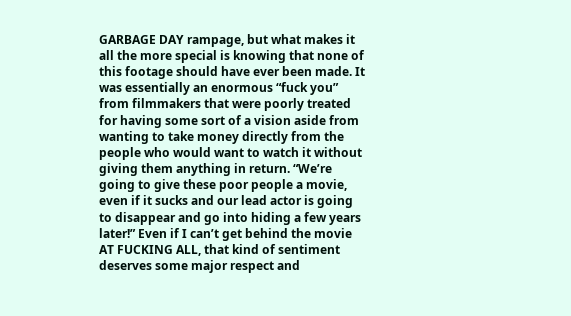GARBAGE DAY rampage, but what makes it all the more special is knowing that none of this footage should have ever been made. It was essentially an enormous “fuck you” from filmmakers that were poorly treated for having some sort of a vision aside from wanting to take money directly from the people who would want to watch it without giving them anything in return. “We’re going to give these poor people a movie, even if it sucks and our lead actor is going to disappear and go into hiding a few years later!” Even if I can’t get behind the movie AT FUCKING ALL, that kind of sentiment deserves some major respect and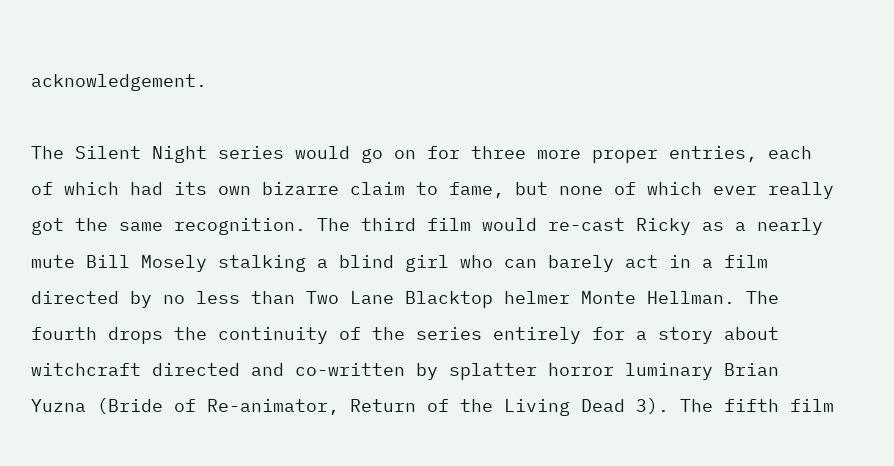acknowledgement.

The Silent Night series would go on for three more proper entries, each of which had its own bizarre claim to fame, but none of which ever really got the same recognition. The third film would re-cast Ricky as a nearly mute Bill Mosely stalking a blind girl who can barely act in a film directed by no less than Two Lane Blacktop helmer Monte Hellman. The fourth drops the continuity of the series entirely for a story about witchcraft directed and co-written by splatter horror luminary Brian Yuzna (Bride of Re-animator, Return of the Living Dead 3). The fifth film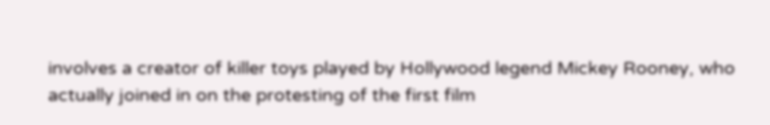involves a creator of killer toys played by Hollywood legend Mickey Rooney, who actually joined in on the protesting of the first film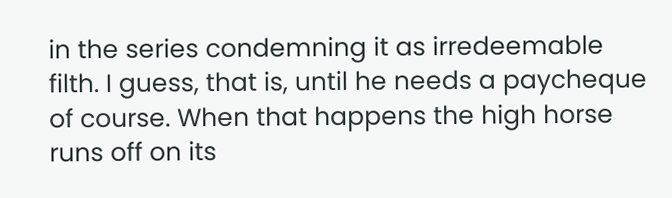in the series condemning it as irredeemable filth. I guess, that is, until he needs a paycheque of course. When that happens the high horse runs off on its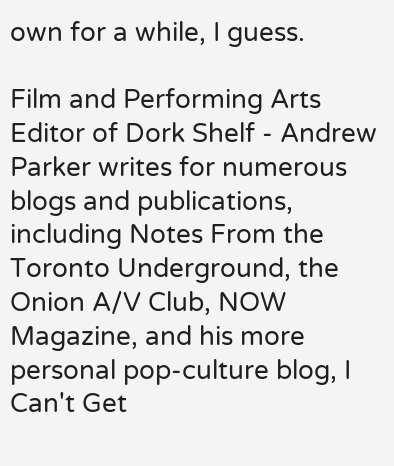own for a while, I guess.

Film and Performing Arts Editor of Dork Shelf - Andrew Parker writes for numerous blogs and publications, including Notes From the Toronto Underground, the Onion A/V Club, NOW Magazine, and his more personal pop-culture blog, I Can't Get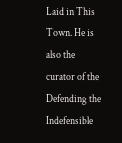Laid in This Town. He is also the curator of the Defending the Indefensible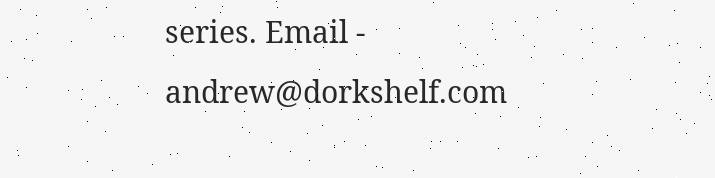series. Email - andrew@dorkshelf.com